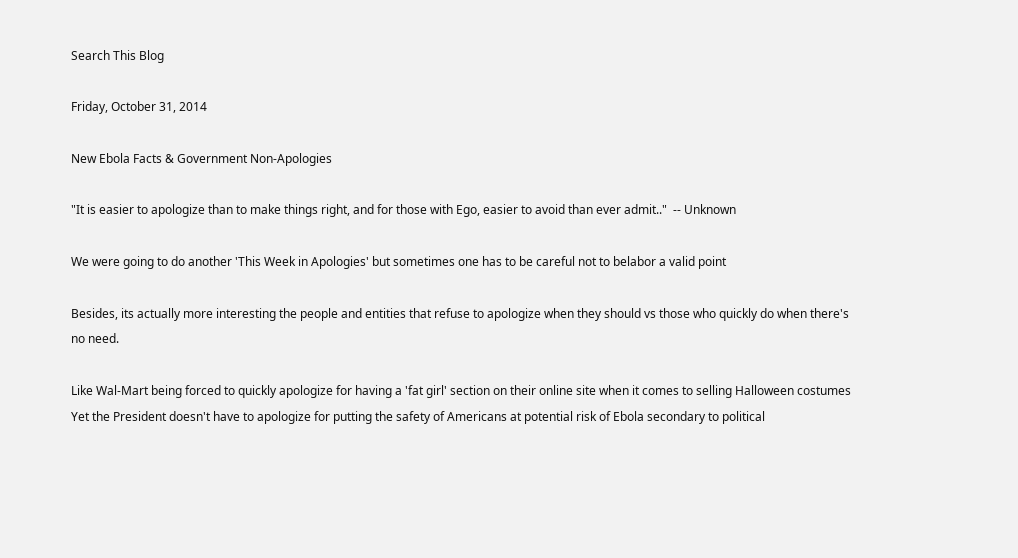Search This Blog

Friday, October 31, 2014

New Ebola Facts & Government Non-Apologies

"It is easier to apologize than to make things right, and for those with Ego, easier to avoid than ever admit.."  -- Unknown

We were going to do another 'This Week in Apologies' but sometimes one has to be careful not to belabor a valid point

Besides, its actually more interesting the people and entities that refuse to apologize when they should vs those who quickly do when there's no need.

Like Wal-Mart being forced to quickly apologize for having a 'fat girl' section on their online site when it comes to selling Halloween costumes
Yet the President doesn't have to apologize for putting the safety of Americans at potential risk of Ebola secondary to political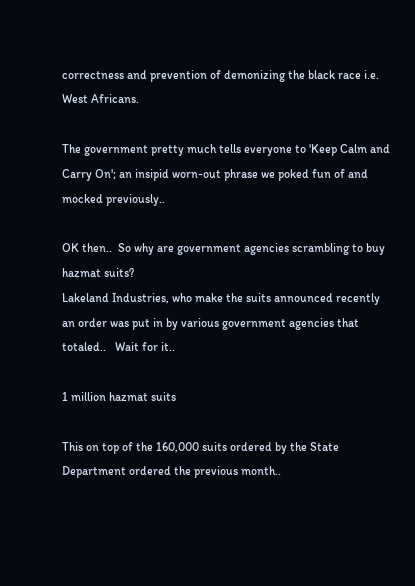correctness and prevention of demonizing the black race i.e. West Africans.

The government pretty much tells everyone to 'Keep Calm and Carry On'; an insipid worn-out phrase we poked fun of and mocked previously..

OK then..  So why are government agencies scrambling to buy hazmat suits?
Lakeland Industries, who make the suits announced recently an order was put in by various government agencies that totaled..   Wait for it..

1 million hazmat suits

This on top of the 160,000 suits ordered by the State Department ordered the previous month..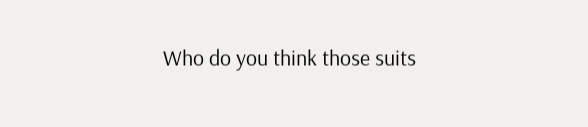Who do you think those suits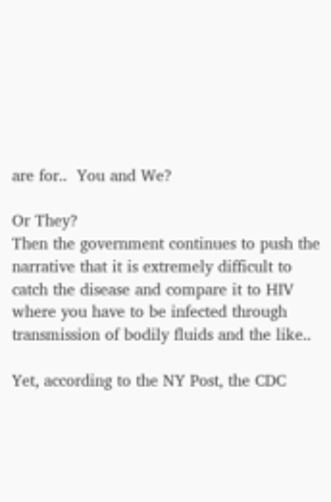are for..  You and We?

Or They?
Then the government continues to push the narrative that it is extremely difficult to catch the disease and compare it to HIV where you have to be infected through transmission of bodily fluids and the like..

Yet, according to the NY Post, the CDC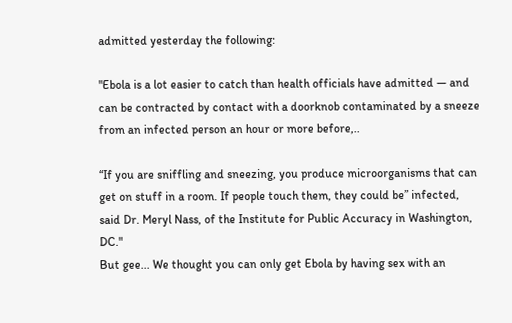admitted yesterday the following:

"Ebola is a lot easier to catch than health officials have admitted — and can be contracted by contact with a doorknob contaminated by a sneeze from an infected person an hour or more before,..

“If you are sniffling and sneezing, you produce microorganisms that can get on stuff in a room. If people touch them, they could be” infected, said Dr. Meryl Nass, of the Institute for Public Accuracy in Washington, DC."
But gee... We thought you can only get Ebola by having sex with an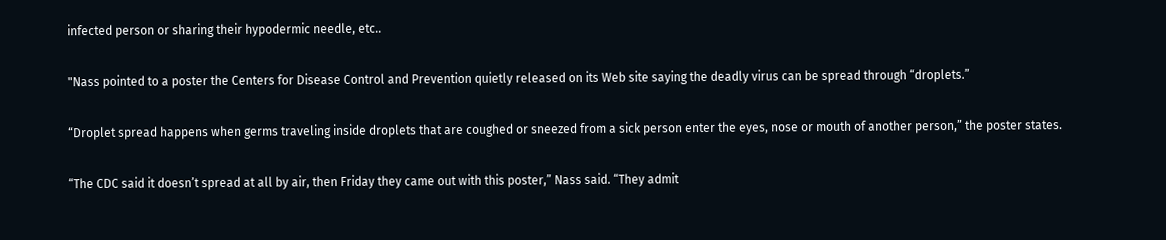infected person or sharing their hypodermic needle, etc..

"Nass pointed to a poster the Centers for Disease Control and Prevention quietly released on its Web site saying the deadly virus can be spread through “droplets.”

“Droplet spread happens when germs traveling inside droplets that are coughed or sneezed from a sick person enter the eyes, nose or mouth of another person,” the poster states.

“The CDC said it doesn’t spread at all by air, then Friday they came out with this poster,” Nass said. “They admit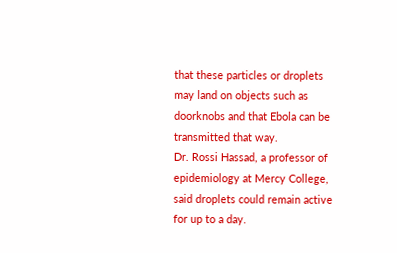that these particles or droplets may land on objects such as doorknobs and that Ebola can be transmitted that way.
Dr. Rossi Hassad, a professor of epidemiology at Mercy College, said droplets could remain active for up to a day.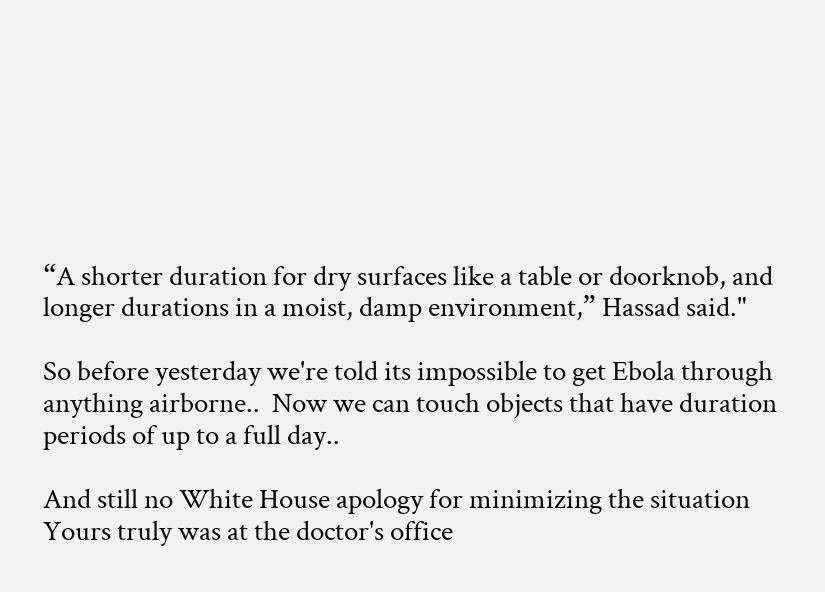“A shorter duration for dry surfaces like a table or doorknob, and longer durations in a moist, damp environment,” Hassad said."

So before yesterday we're told its impossible to get Ebola through anything airborne..  Now we can touch objects that have duration periods of up to a full day..

And still no White House apology for minimizing the situation
Yours truly was at the doctor's office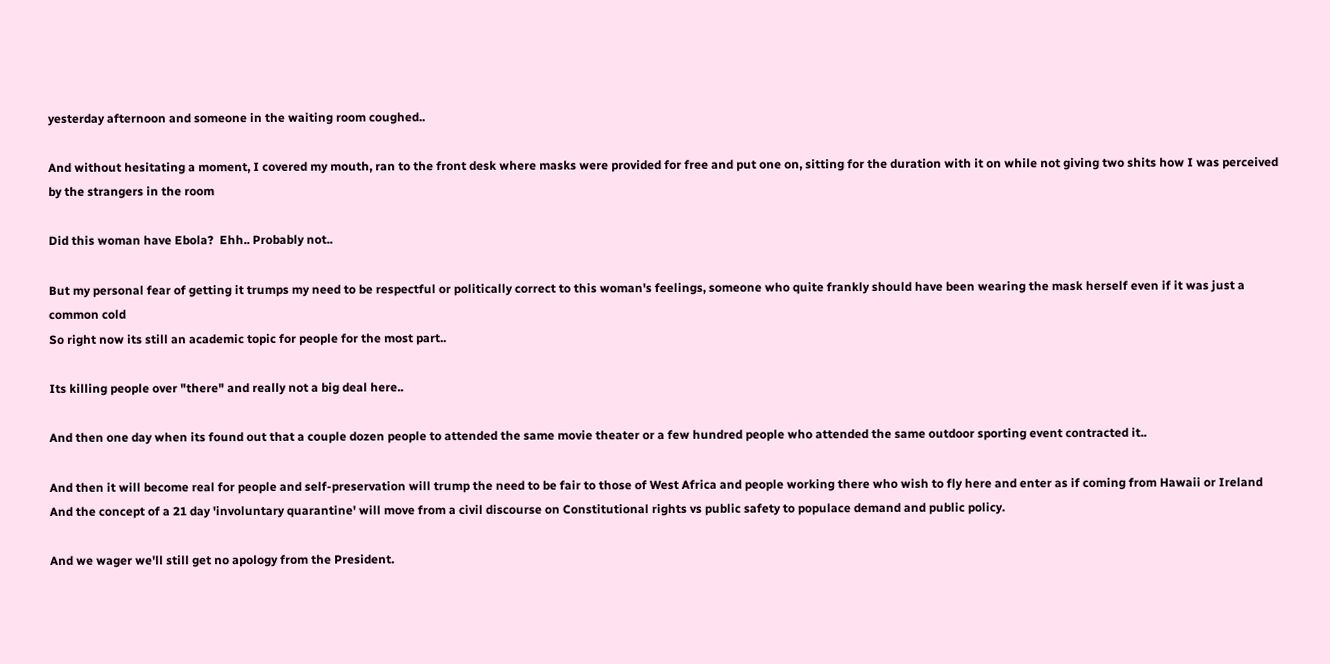yesterday afternoon and someone in the waiting room coughed..

And without hesitating a moment, I covered my mouth, ran to the front desk where masks were provided for free and put one on, sitting for the duration with it on while not giving two shits how I was perceived by the strangers in the room

Did this woman have Ebola?  Ehh.. Probably not..

But my personal fear of getting it trumps my need to be respectful or politically correct to this woman's feelings, someone who quite frankly should have been wearing the mask herself even if it was just a common cold
So right now its still an academic topic for people for the most part..

Its killing people over "there" and really not a big deal here..

And then one day when its found out that a couple dozen people to attended the same movie theater or a few hundred people who attended the same outdoor sporting event contracted it..

And then it will become real for people and self-preservation will trump the need to be fair to those of West Africa and people working there who wish to fly here and enter as if coming from Hawaii or Ireland
And the concept of a 21 day 'involuntary quarantine' will move from a civil discourse on Constitutional rights vs public safety to populace demand and public policy.

And we wager we'll still get no apology from the President.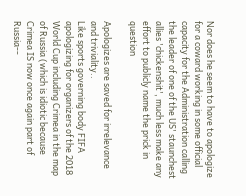Nor does he seem to have to apologize for a coward working in some official capacity for the Administration calling the leader of one of the US' staunchest allies 'chickenshit', much less make any effort to publicly name the prick in question

Apologizes are saved for irrelevance and triviality..
Like sports governing body FIFA apologizing for organizers of the 2018 World Cup including Crimea in the map of Russia (which is idiotic because Crimea IS now once again part of Russia--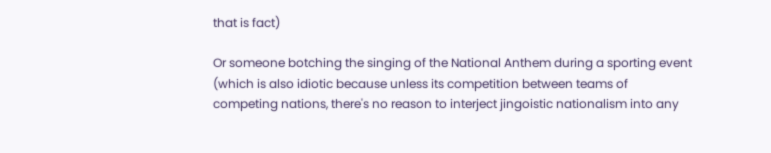that is fact)

Or someone botching the singing of the National Anthem during a sporting event (which is also idiotic because unless its competition between teams of competing nations, there's no reason to interject jingoistic nationalism into any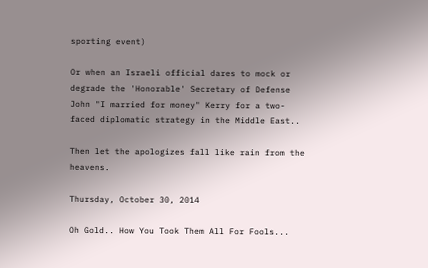sporting event)

Or when an Israeli official dares to mock or degrade the 'Honorable' Secretary of Defense John "I married for money" Kerry for a two-faced diplomatic strategy in the Middle East..

Then let the apologizes fall like rain from the heavens.

Thursday, October 30, 2014

Oh Gold.. How You Took Them All For Fools...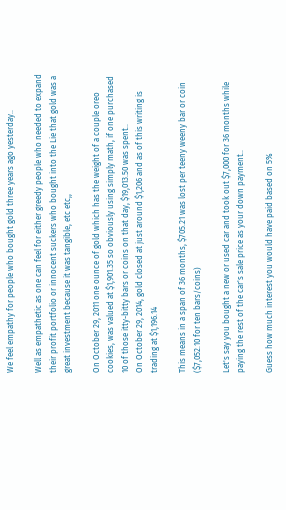We feel empathy for people who bought gold three years ago yesterday..

Well as empathetic as one can feel for either greedy people who needed to expand their profit portfolio or innocent suckers who bought into the Lie that gold was a great investment because it was tangible, etc etc,,

On October 29, 2011 one ounce of gold which has the weight of a couple oreo cookies, was valued at $1,901.35 so obviously using simply math, if one purchased 10 of those itty-bitty bars or coins on that day, $19,013.50 was spent..
On October 29, 2014, gold closed at just around $1,206 and as of this writing is trading at $1,196.14

This means in a span of 36 months, $705.21 was lost per teeny weeny bar or coin  ($7,052.10 for ten bars/coins)

Let's say you bought a new or used car and took out $7,000 for 36 months while paying the rest of the car's sale price as your down payment..

Guess how much interest you would have paid based on 5%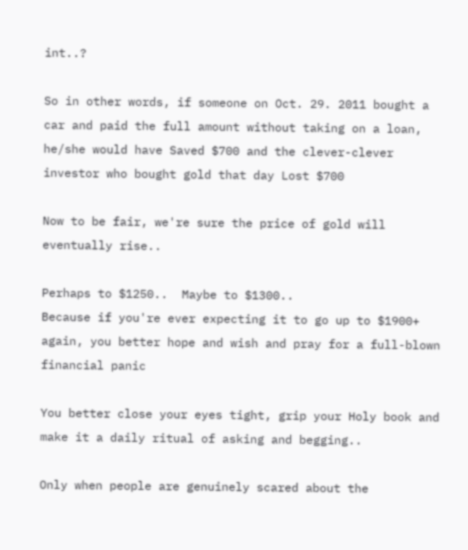int..?

So in other words, if someone on Oct. 29. 2011 bought a car and paid the full amount without taking on a loan, he/she would have Saved $700 and the clever-clever investor who bought gold that day Lost $700

Now to be fair, we're sure the price of gold will eventually rise..

Perhaps to $1250..  Maybe to $1300..
Because if you're ever expecting it to go up to $1900+ again, you better hope and wish and pray for a full-blown financial panic

You better close your eyes tight, grip your Holy book and make it a daily ritual of asking and begging..

Only when people are genuinely scared about the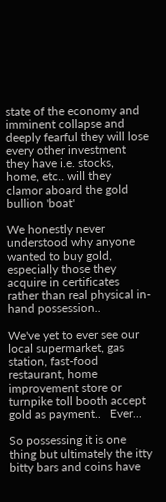state of the economy and imminent collapse and deeply fearful they will lose every other investment they have i.e. stocks, home, etc.. will they clamor aboard the gold bullion 'boat'

We honestly never understood why anyone wanted to buy gold, especially those they acquire in certificates rather than real physical in-hand possession..

We've yet to ever see our local supermarket, gas station, fast-food restaurant, home improvement store or turnpike toll booth accept gold as payment..   Ever...

So possessing it is one thing but ultimately the itty bitty bars and coins have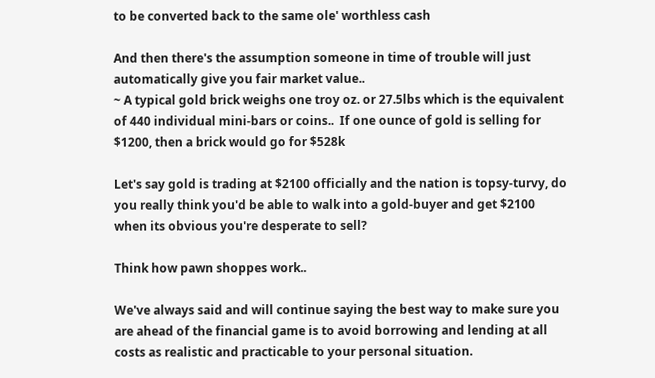to be converted back to the same ole' worthless cash

And then there's the assumption someone in time of trouble will just automatically give you fair market value..
~ A typical gold brick weighs one troy oz. or 27.5lbs which is the equivalent of 440 individual mini-bars or coins..  If one ounce of gold is selling for $1200, then a brick would go for $528k

Let's say gold is trading at $2100 officially and the nation is topsy-turvy, do you really think you'd be able to walk into a gold-buyer and get $2100 when its obvious you're desperate to sell?

Think how pawn shoppes work..

We've always said and will continue saying the best way to make sure you are ahead of the financial game is to avoid borrowing and lending at all costs as realistic and practicable to your personal situation.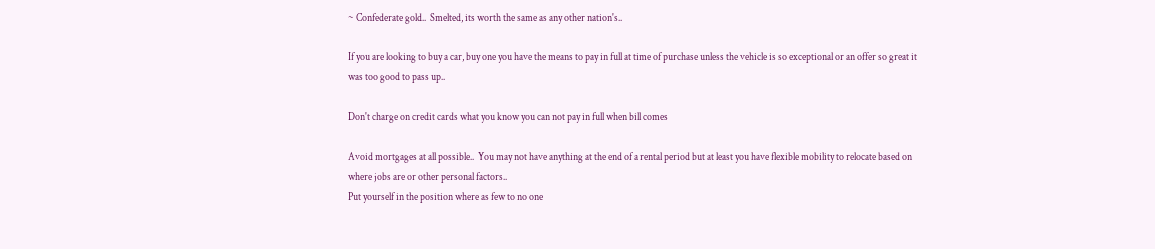~ Confederate gold..  Smelted, its worth the same as any other nation's..

If you are looking to buy a car, buy one you have the means to pay in full at time of purchase unless the vehicle is so exceptional or an offer so great it was too good to pass up..

Don't charge on credit cards what you know you can not pay in full when bill comes

Avoid mortgages at all possible..  You may not have anything at the end of a rental period but at least you have flexible mobility to relocate based on where jobs are or other personal factors..
Put yourself in the position where as few to no one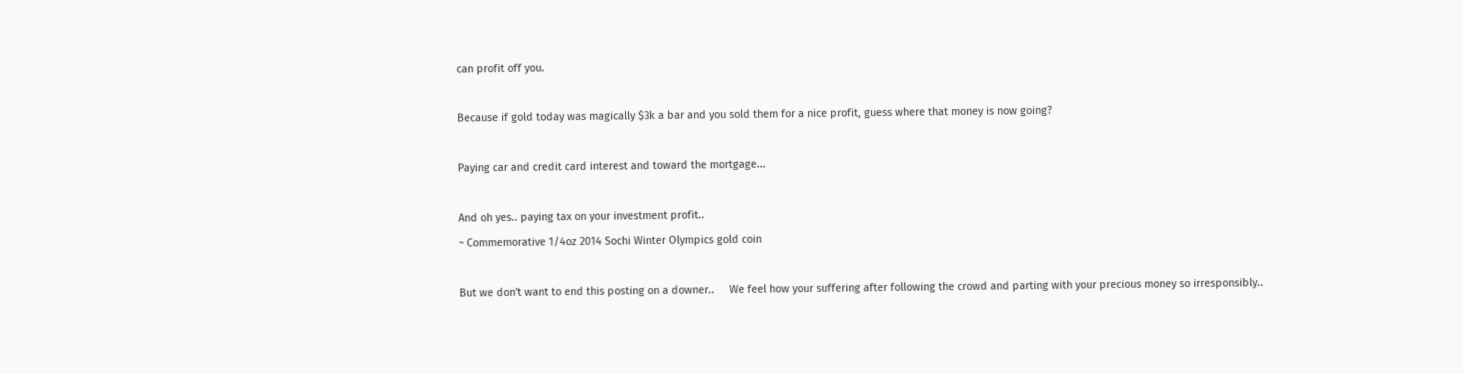can profit off you.

Because if gold today was magically $3k a bar and you sold them for a nice profit, guess where that money is now going?

Paying car and credit card interest and toward the mortgage...

And oh yes.. paying tax on your investment profit..
~ Commemorative 1/4oz 2014 Sochi Winter Olympics gold coin

But we don't want to end this posting on a downer..     We feel how your suffering after following the crowd and parting with your precious money so irresponsibly..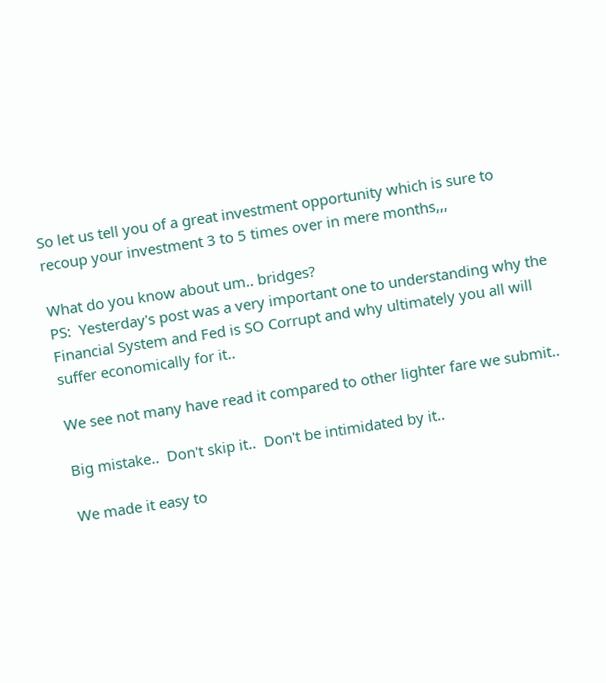So let us tell you of a great investment opportunity which is sure to recoup your investment 3 to 5 times over in mere months,,,

What do you know about um.. bridges?
PS:  Yesterday's post was a very important one to understanding why the Financial System and Fed is SO Corrupt and why ultimately you all will suffer economically for it..

We see not many have read it compared to other lighter fare we submit..

Big mistake..  Don't skip it..  Don't be intimidated by it..

We made it easy to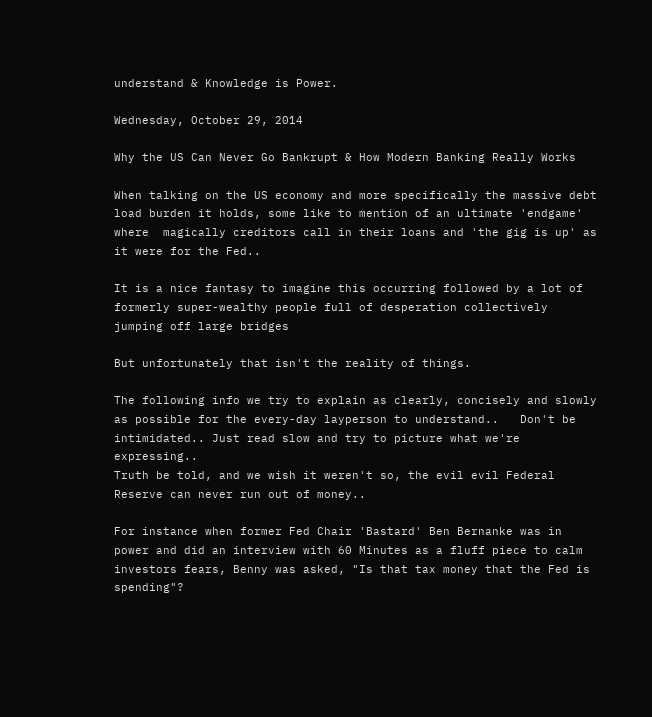understand & Knowledge is Power.

Wednesday, October 29, 2014

Why the US Can Never Go Bankrupt & How Modern Banking Really Works

When talking on the US economy and more specifically the massive debt load burden it holds, some like to mention of an ultimate 'endgame' where  magically creditors call in their loans and 'the gig is up' as it were for the Fed..

It is a nice fantasy to imagine this occurring followed by a lot of formerly super-wealthy people full of desperation collectively jumping off large bridges

But unfortunately that isn't the reality of things.

The following info we try to explain as clearly, concisely and slowly as possible for the every-day layperson to understand..   Don't be intimidated.. Just read slow and try to picture what we're expressing..
Truth be told, and we wish it weren't so, the evil evil Federal Reserve can never run out of money..

For instance when former Fed Chair 'Bastard' Ben Bernanke was in power and did an interview with 60 Minutes as a fluff piece to calm investors fears, Benny was asked, "Is that tax money that the Fed is spending"?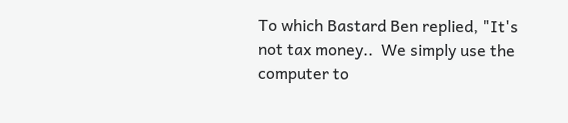To which Bastard Ben replied, "It's not tax money..  We simply use the computer to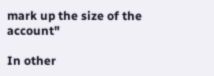mark up the size of the account"

In other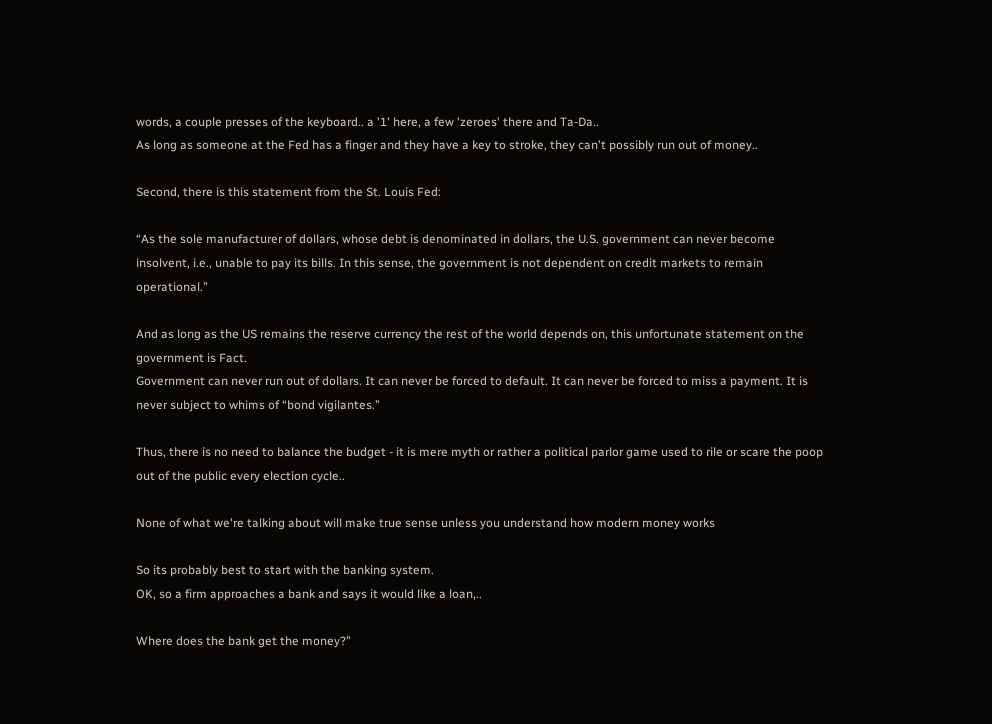words, a couple presses of the keyboard.. a '1' here, a few 'zeroes' there and Ta-Da..
As long as someone at the Fed has a finger and they have a key to stroke, they can't possibly run out of money..

Second, there is this statement from the St. Louis Fed:

“As the sole manufacturer of dollars, whose debt is denominated in dollars, the U.S. government can never become insolvent, i.e., unable to pay its bills. In this sense, the government is not dependent on credit markets to remain operational.”

And as long as the US remains the reserve currency the rest of the world depends on, this unfortunate statement on the government is Fact.
Government can never run out of dollars. It can never be forced to default. It can never be forced to miss a payment. It is never subject to whims of “bond vigilantes.”

Thus, there is no need to balance the budget - it is mere myth or rather a political parlor game used to rile or scare the poop out of the public every election cycle..

None of what we're talking about will make true sense unless you understand how modern money works

So its probably best to start with the banking system.
OK, so a firm approaches a bank and says it would like a loan,..

Where does the bank get the money?”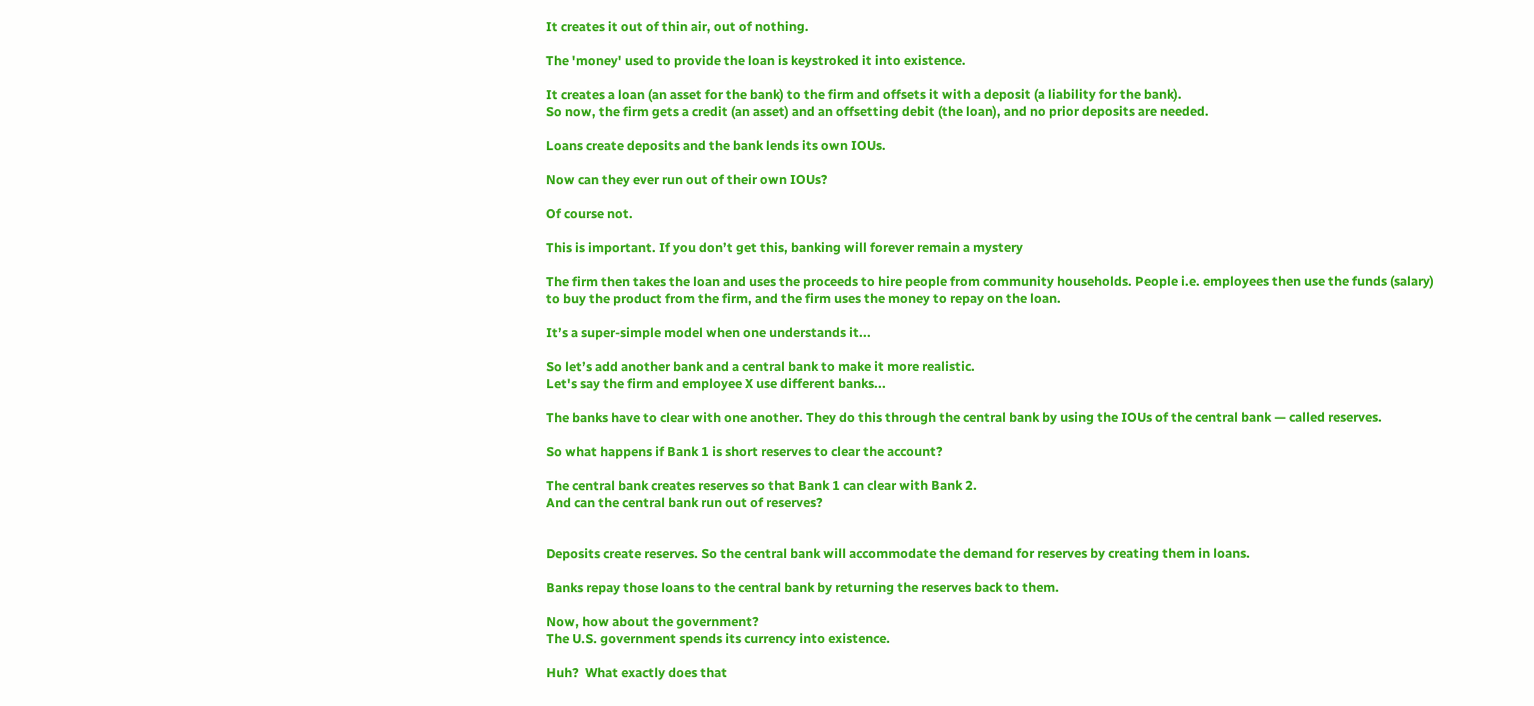It creates it out of thin air, out of nothing.

The 'money' used to provide the loan is keystroked it into existence.

It creates a loan (an asset for the bank) to the firm and offsets it with a deposit (a liability for the bank).
So now, the firm gets a credit (an asset) and an offsetting debit (the loan), and no prior deposits are needed.

Loans create deposits and the bank lends its own IOUs.

Now can they ever run out of their own IOUs?

Of course not.

This is important. If you don’t get this, banking will forever remain a mystery

The firm then takes the loan and uses the proceeds to hire people from community households. People i.e. employees then use the funds (salary) to buy the product from the firm, and the firm uses the money to repay on the loan.

It’s a super-simple model when one understands it...

So let’s add another bank and a central bank to make it more realistic.
Let's say the firm and employee X use different banks...

The banks have to clear with one another. They do this through the central bank by using the IOUs of the central bank — called reserves.

So what happens if Bank 1 is short reserves to clear the account?

The central bank creates reserves so that Bank 1 can clear with Bank 2.
And can the central bank run out of reserves?


Deposits create reserves. So the central bank will accommodate the demand for reserves by creating them in loans.

Banks repay those loans to the central bank by returning the reserves back to them.

Now, how about the government?
The U.S. government spends its currency into existence.

Huh?  What exactly does that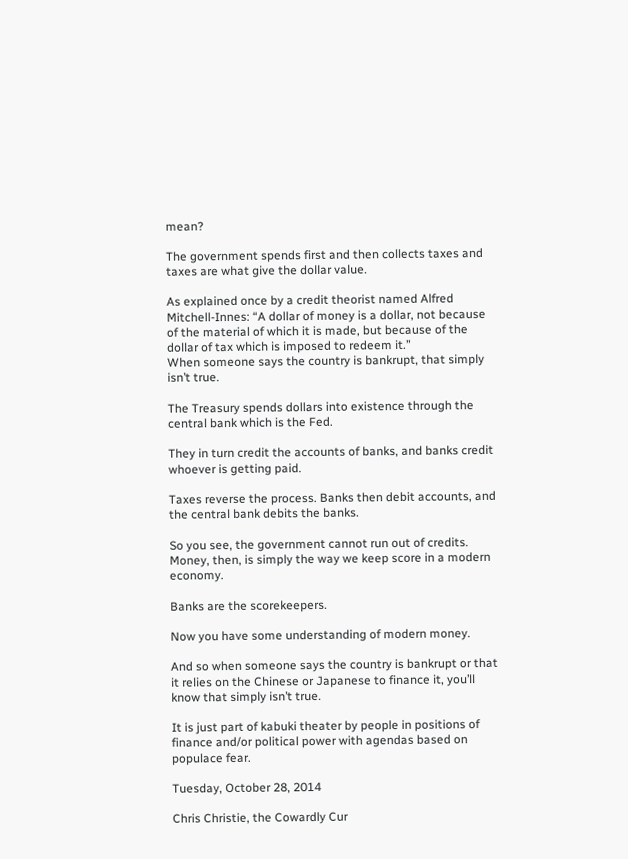mean?

The government spends first and then collects taxes and taxes are what give the dollar value.

As explained once by a credit theorist named Alfred Mitchell-Innes: “A dollar of money is a dollar, not because of the material of which it is made, but because of the dollar of tax which is imposed to redeem it.”
When someone says the country is bankrupt, that simply isn’t true.

The Treasury spends dollars into existence through the central bank which is the Fed.

They in turn credit the accounts of banks, and banks credit whoever is getting paid.

Taxes reverse the process. Banks then debit accounts, and the central bank debits the banks.

So you see, the government cannot run out of credits.
Money, then, is simply the way we keep score in a modern economy.

Banks are the scorekeepers.

Now you have some understanding of modern money.

And so when someone says the country is bankrupt or that it relies on the Chinese or Japanese to finance it, you’ll know that simply isn’t true.

It is just part of kabuki theater by people in positions of finance and/or political power with agendas based on populace fear.

Tuesday, October 28, 2014

Chris Christie, the Cowardly Cur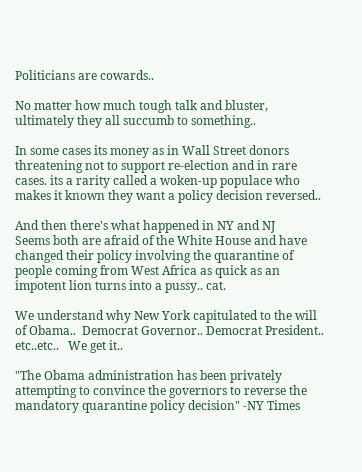Politicians are cowards..

No matter how much tough talk and bluster, ultimately they all succumb to something..

In some cases its money as in Wall Street donors threatening not to support re-election and in rare cases. its a rarity called a woken-up populace who makes it known they want a policy decision reversed..

And then there's what happened in NY and NJ
Seems both are afraid of the White House and have changed their policy involving the quarantine of people coming from West Africa as quick as an impotent lion turns into a pussy.. cat.

We understand why New York capitulated to the will of Obama..  Democrat Governor.. Democrat President..  etc..etc..   We get it..

"The Obama administration has been privately attempting to convince the governors to reverse the mandatory quarantine policy decision" -NY Times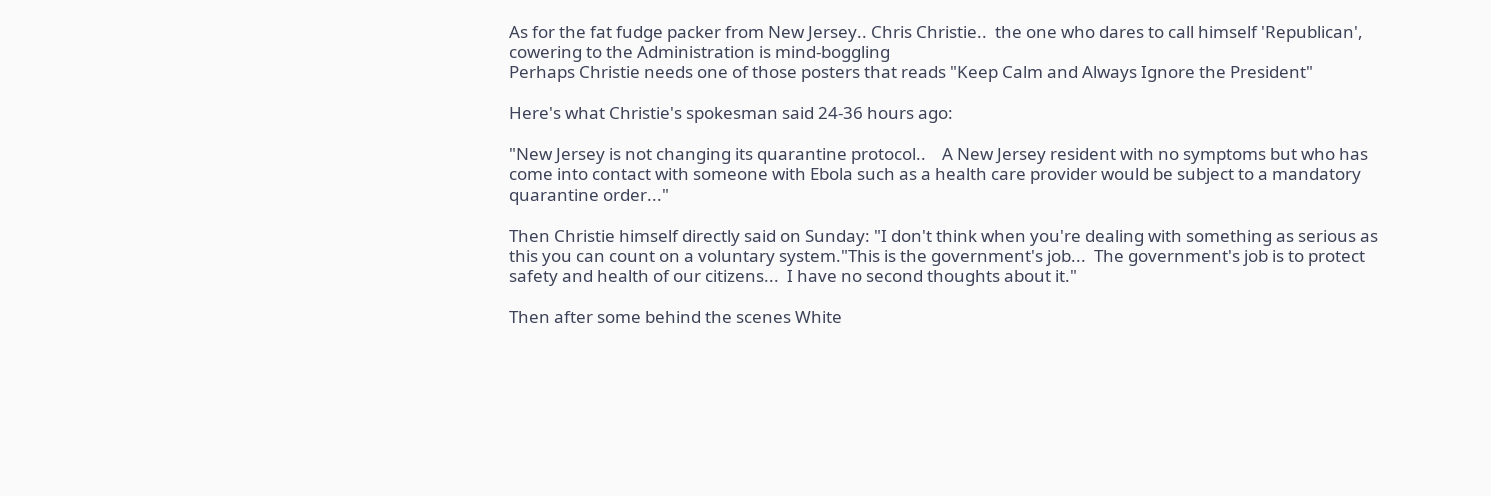As for the fat fudge packer from New Jersey.. Chris Christie..  the one who dares to call himself 'Republican', cowering to the Administration is mind-boggling
Perhaps Christie needs one of those posters that reads "Keep Calm and Always Ignore the President"

Here's what Christie's spokesman said 24-36 hours ago:

"New Jersey is not changing its quarantine protocol..    A New Jersey resident with no symptoms but who has come into contact with someone with Ebola such as a health care provider would be subject to a mandatory quarantine order..."

Then Christie himself directly said on Sunday: "I don't think when you're dealing with something as serious as this you can count on a voluntary system."This is the government's job...  The government's job is to protect safety and health of our citizens...  I have no second thoughts about it."

Then after some behind the scenes White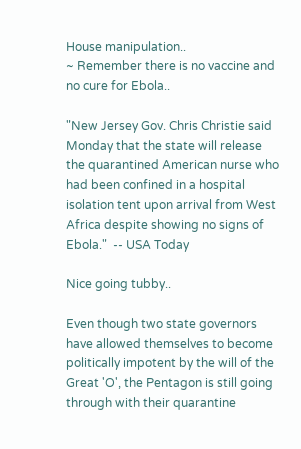House manipulation..
~ Remember there is no vaccine and no cure for Ebola..

"New Jersey Gov. Chris Christie said Monday that the state will release the quarantined American nurse who had been confined in a hospital isolation tent upon arrival from West Africa despite showing no signs of Ebola."  -- USA Today

Nice going tubby..

Even though two state governors have allowed themselves to become politically impotent by the will of the Great 'O', the Pentagon is still going through with their quarantine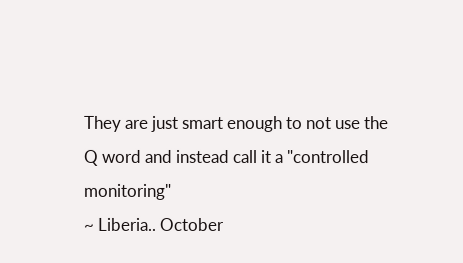They are just smart enough to not use the Q word and instead call it a "controlled monitoring"
~ Liberia.. October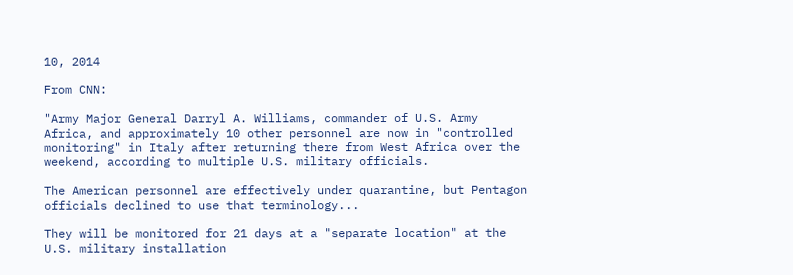10, 2014

From CNN:

"Army Major General Darryl A. Williams, commander of U.S. Army Africa, and approximately 10 other personnel are now in "controlled monitoring" in Italy after returning there from West Africa over the weekend, according to multiple U.S. military officials.

The American personnel are effectively under quarantine, but Pentagon officials declined to use that terminology...

They will be monitored for 21 days at a "separate location" at the U.S. military installation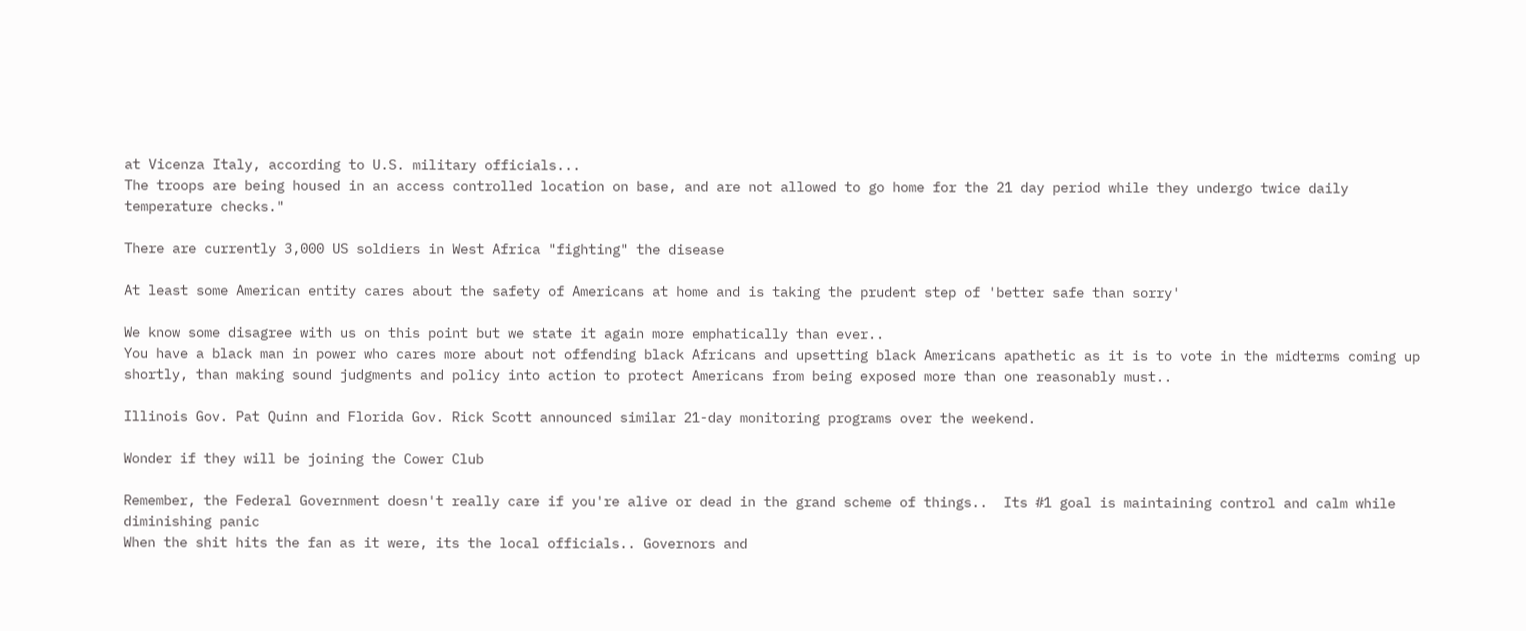at Vicenza Italy, according to U.S. military officials...
The troops are being housed in an access controlled location on base, and are not allowed to go home for the 21 day period while they undergo twice daily temperature checks."

There are currently 3,000 US soldiers in West Africa "fighting" the disease

At least some American entity cares about the safety of Americans at home and is taking the prudent step of 'better safe than sorry'

We know some disagree with us on this point but we state it again more emphatically than ever..
You have a black man in power who cares more about not offending black Africans and upsetting black Americans apathetic as it is to vote in the midterms coming up shortly, than making sound judgments and policy into action to protect Americans from being exposed more than one reasonably must..

Illinois Gov. Pat Quinn and Florida Gov. Rick Scott announced similar 21-day monitoring programs over the weekend.

Wonder if they will be joining the Cower Club

Remember, the Federal Government doesn't really care if you're alive or dead in the grand scheme of things..  Its #1 goal is maintaining control and calm while diminishing panic
When the shit hits the fan as it were, its the local officials.. Governors and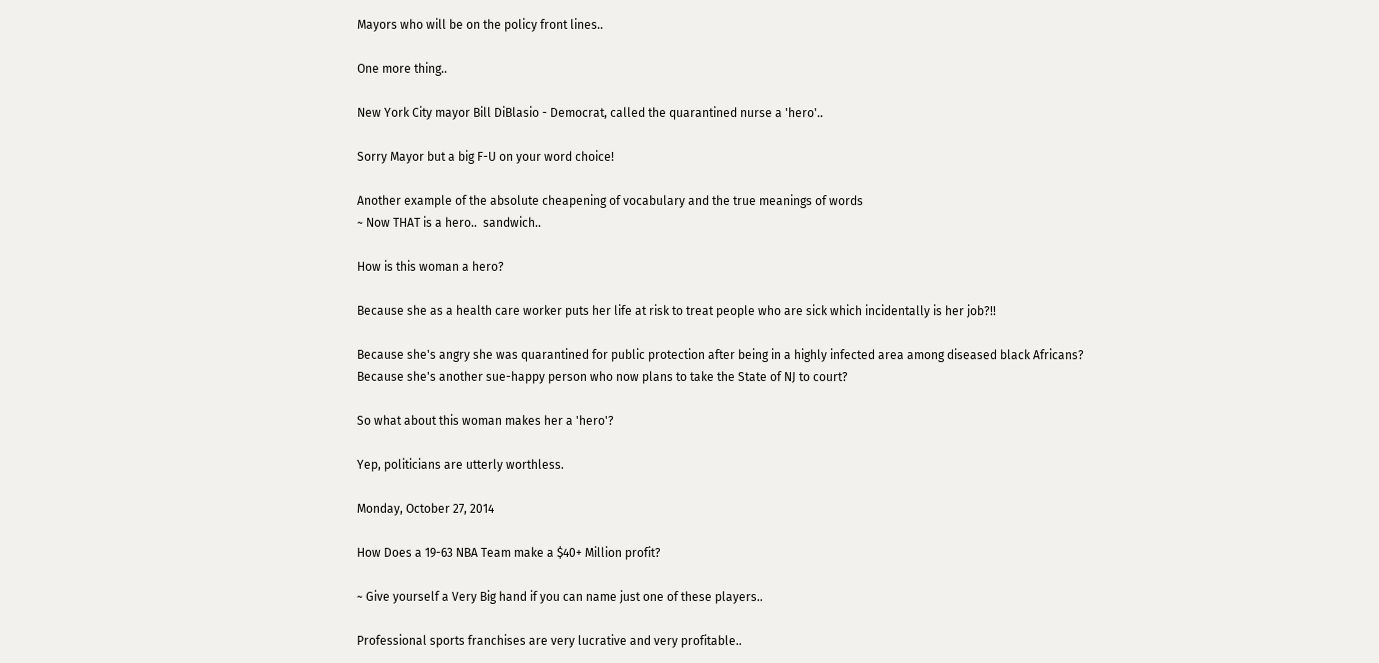Mayors who will be on the policy front lines..

One more thing..

New York City mayor Bill DiBlasio - Democrat, called the quarantined nurse a 'hero'..

Sorry Mayor but a big F-U on your word choice!

Another example of the absolute cheapening of vocabulary and the true meanings of words
~ Now THAT is a hero..  sandwich..

How is this woman a hero?

Because she as a health care worker puts her life at risk to treat people who are sick which incidentally is her job?!!

Because she's angry she was quarantined for public protection after being in a highly infected area among diseased black Africans?
Because she's another sue-happy person who now plans to take the State of NJ to court?

So what about this woman makes her a 'hero'?

Yep, politicians are utterly worthless.

Monday, October 27, 2014

How Does a 19-63 NBA Team make a $40+ Million profit?

~ Give yourself a Very Big hand if you can name just one of these players..

Professional sports franchises are very lucrative and very profitable..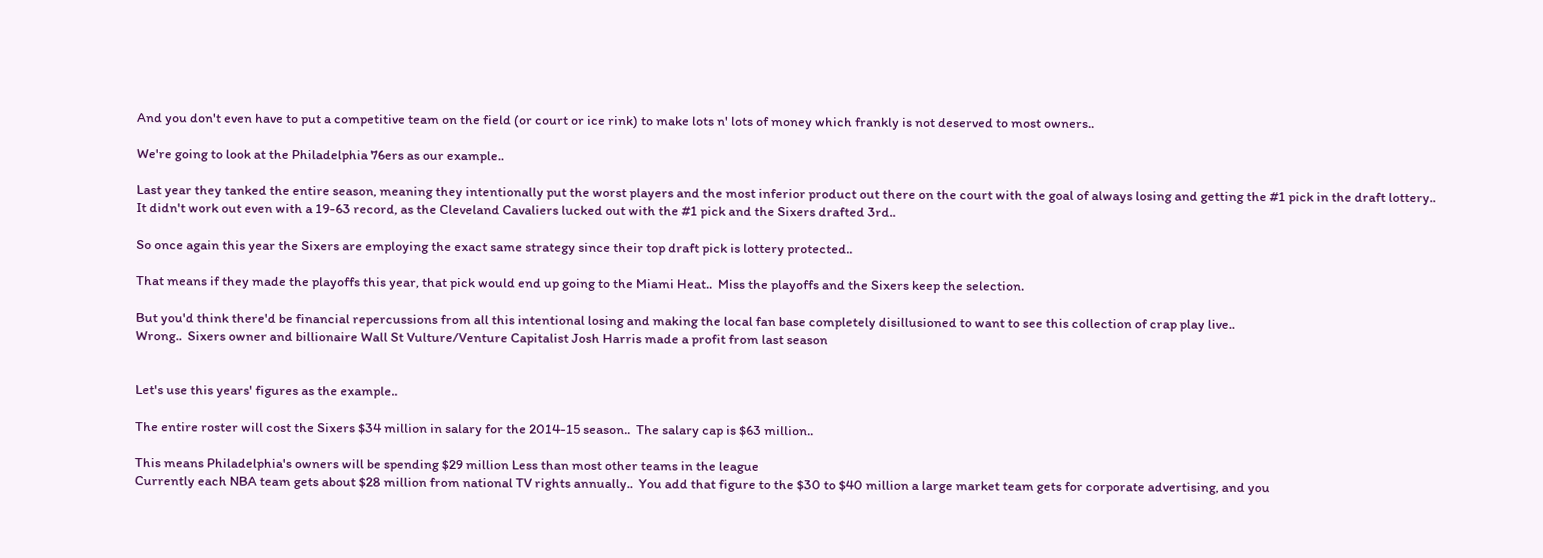And you don't even have to put a competitive team on the field (or court or ice rink) to make lots n' lots of money which frankly is not deserved to most owners..

We're going to look at the Philadelphia 76ers as our example..

Last year they tanked the entire season, meaning they intentionally put the worst players and the most inferior product out there on the court with the goal of always losing and getting the #1 pick in the draft lottery..
It didn't work out even with a 19-63 record, as the Cleveland Cavaliers lucked out with the #1 pick and the Sixers drafted 3rd..

So once again this year the Sixers are employing the exact same strategy since their top draft pick is lottery protected..

That means if they made the playoffs this year, that pick would end up going to the Miami Heat..  Miss the playoffs and the Sixers keep the selection.

But you'd think there'd be financial repercussions from all this intentional losing and making the local fan base completely disillusioned to want to see this collection of crap play live..
Wrong..  Sixers owner and billionaire Wall St Vulture/Venture Capitalist Josh Harris made a profit from last season


Let's use this years' figures as the example..

The entire roster will cost the Sixers $34 million in salary for the 2014-15 season..  The salary cap is $63 million..

This means Philadelphia's owners will be spending $29 million Less than most other teams in the league
Currently each NBA team gets about $28 million from national TV rights annually..  You add that figure to the $30 to $40 million a large market team gets for corporate advertising, and you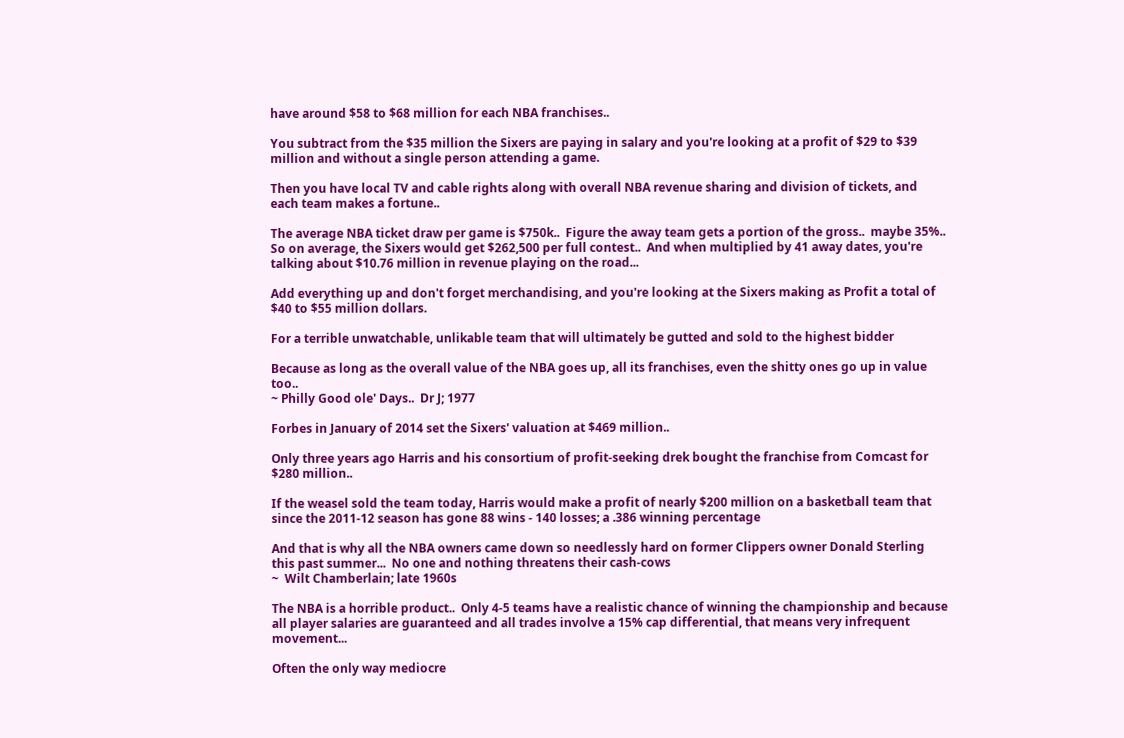have around $58 to $68 million for each NBA franchises..

You subtract from the $35 million the Sixers are paying in salary and you're looking at a profit of $29 to $39 million and without a single person attending a game.

Then you have local TV and cable rights along with overall NBA revenue sharing and division of tickets, and each team makes a fortune..

The average NBA ticket draw per game is $750k..  Figure the away team gets a portion of the gross..  maybe 35%..
So on average, the Sixers would get $262,500 per full contest..  And when multiplied by 41 away dates, you're talking about $10.76 million in revenue playing on the road...

Add everything up and don't forget merchandising, and you're looking at the Sixers making as Profit a total of $40 to $55 million dollars.

For a terrible unwatchable, unlikable team that will ultimately be gutted and sold to the highest bidder

Because as long as the overall value of the NBA goes up, all its franchises, even the shitty ones go up in value too..
~ Philly Good ole' Days..  Dr J; 1977

Forbes in January of 2014 set the Sixers' valuation at $469 million..

Only three years ago Harris and his consortium of profit-seeking drek bought the franchise from Comcast for $280 million..

If the weasel sold the team today, Harris would make a profit of nearly $200 million on a basketball team that since the 2011-12 season has gone 88 wins - 140 losses; a .386 winning percentage

And that is why all the NBA owners came down so needlessly hard on former Clippers owner Donald Sterling this past summer...  No one and nothing threatens their cash-cows
~  Wilt Chamberlain; late 1960s

The NBA is a horrible product..  Only 4-5 teams have a realistic chance of winning the championship and because all player salaries are guaranteed and all trades involve a 15% cap differential, that means very infrequent movement...

Often the only way mediocre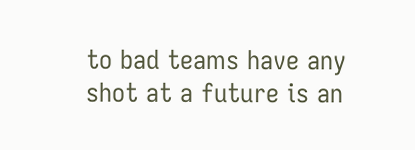to bad teams have any shot at a future is an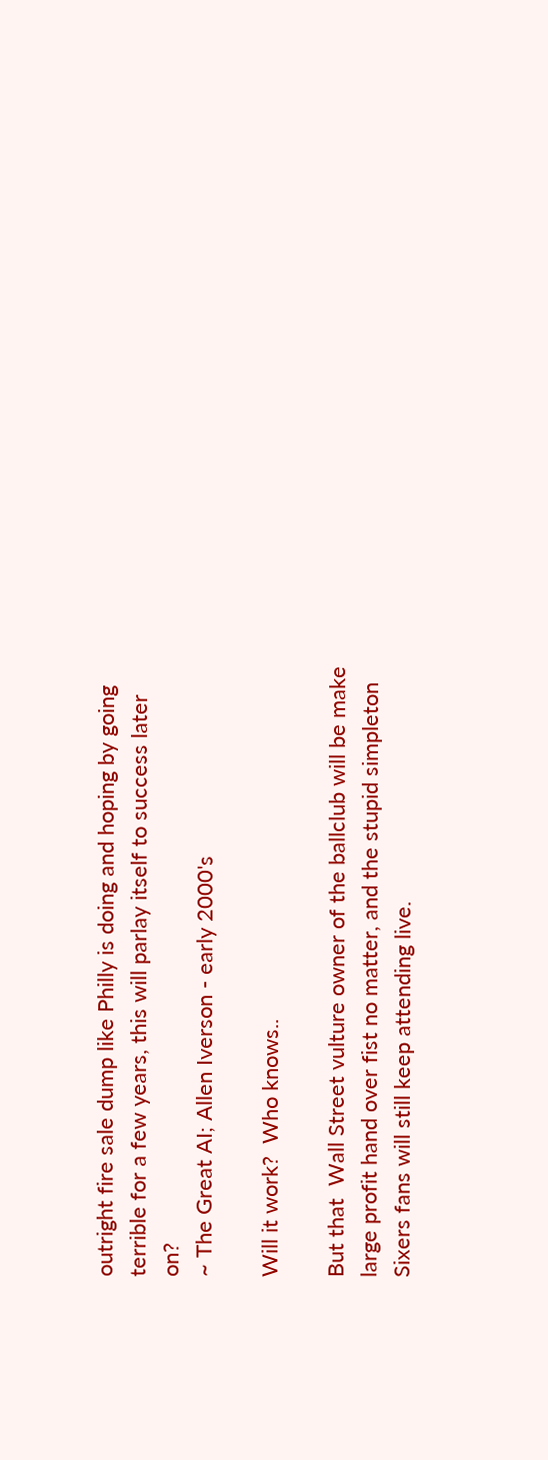outright fire sale dump like Philly is doing and hoping by going terrible for a few years, this will parlay itself to success later on?
~ The Great AI; Allen Iverson - early 2000's

Will it work?  Who knows..

But that  Wall Street vulture owner of the ballclub will be make large profit hand over fist no matter, and the stupid simpleton Sixers fans will still keep attending live.